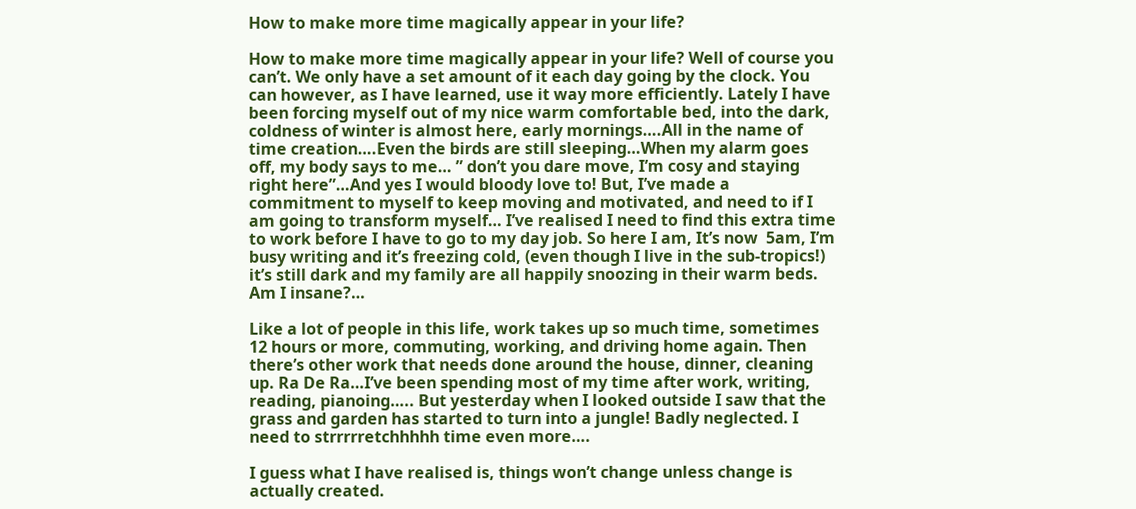How to make more time magically appear in your life?

How to make more time magically appear in your life? Well of course you can’t. We only have a set amount of it each day going by the clock. You can however, as I have learned, use it way more efficiently. Lately I have been forcing myself out of my nice warm comfortable bed, into the dark, coldness of winter is almost here, early mornings….All in the name of time creation….Even the birds are still sleeping…When my alarm goes off, my body says to me… ” don’t you dare move, I’m cosy and staying right here”…And yes I would bloody love to! But, I’ve made a commitment to myself to keep moving and motivated, and need to if I am going to transform myself… I’ve realised I need to find this extra time to work before I have to go to my day job. So here I am, It’s now  5am, I’m busy writing and it’s freezing cold, (even though I live in the sub-tropics!) it’s still dark and my family are all happily snoozing in their warm beds. Am I insane?…

Like a lot of people in this life, work takes up so much time, sometimes 12 hours or more, commuting, working, and driving home again. Then there’s other work that needs done around the house, dinner, cleaning up. Ra De Ra…I’ve been spending most of my time after work, writing, reading, pianoing….. But yesterday when I looked outside I saw that the grass and garden has started to turn into a jungle! Badly neglected. I need to strrrrretchhhhh time even more….

I guess what I have realised is, things won’t change unless change is actually created.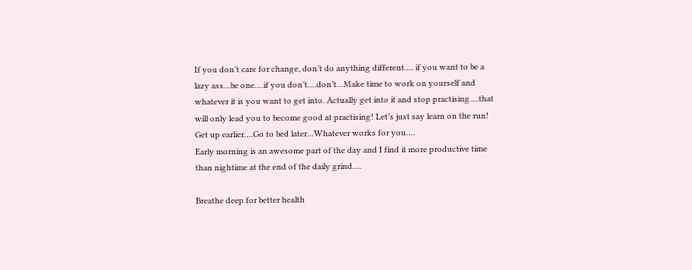If you don’t care for change, don’t do anything different…. if you want to be a lazy ass…be one….if you don’t….don’t…Make time to work on yourself and whatever it is you want to get into. Actually get into it and stop practising….that will only lead you to become good at practising! Let’s just say learn on the run!   Get up earlier….Go to bed later…Whatever works for you….
Early morning is an awesome part of the day and I find it more productive time than nightime at the end of the daily grind….

Breathe deep for better health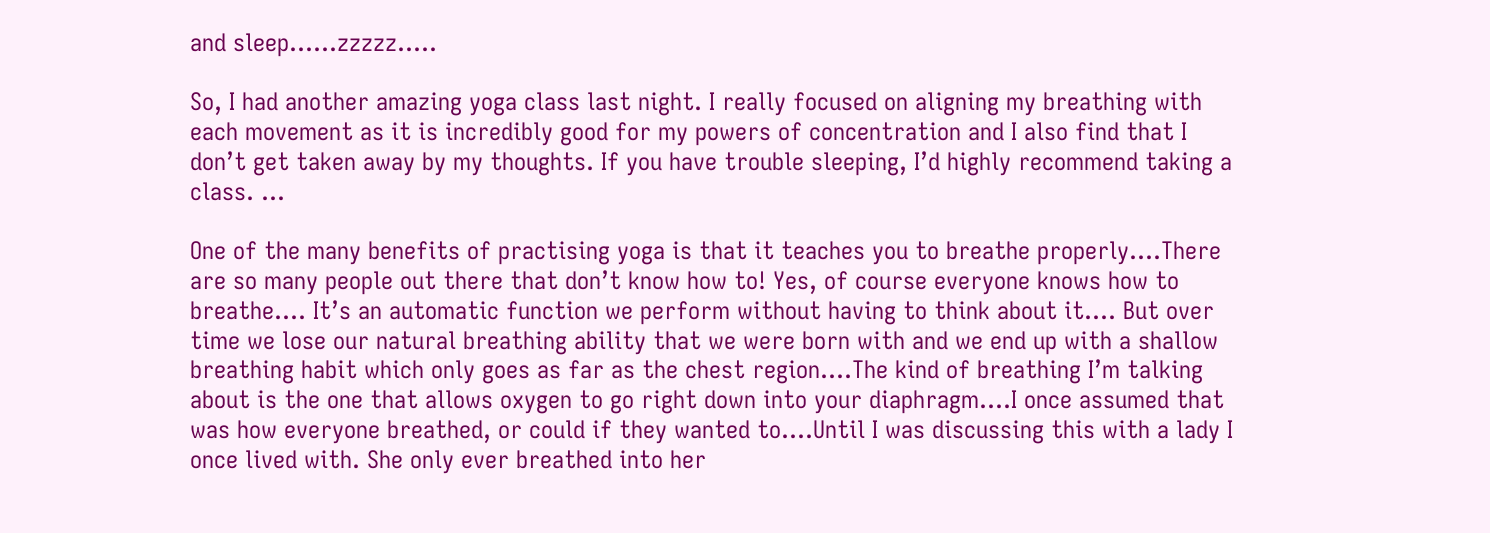and sleep……zzzzz…..

So, I had another amazing yoga class last night. I really focused on aligning my breathing with each movement as it is incredibly good for my powers of concentration and I also find that I don’t get taken away by my thoughts. If you have trouble sleeping, I’d highly recommend taking a class. …

One of the many benefits of practising yoga is that it teaches you to breathe properly….There are so many people out there that don’t know how to! Yes, of course everyone knows how to breathe…. It’s an automatic function we perform without having to think about it…. But over time we lose our natural breathing ability that we were born with and we end up with a shallow breathing habit which only goes as far as the chest region….The kind of breathing I’m talking about is the one that allows oxygen to go right down into your diaphragm….I once assumed that was how everyone breathed, or could if they wanted to….Until I was discussing this with a lady I once lived with. She only ever breathed into her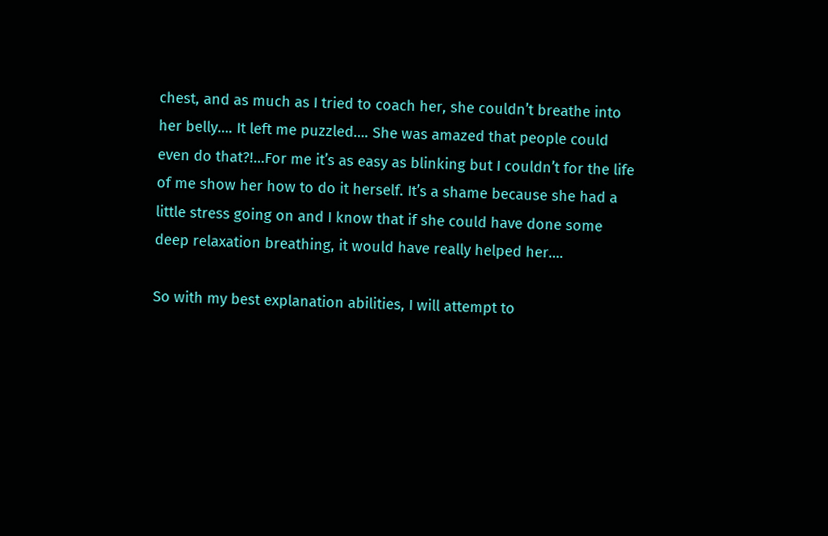chest, and as much as I tried to coach her, she couldn’t breathe into her belly…. It left me puzzled…. She was amazed that people could even do that?!…For me it’s as easy as blinking but I couldn’t for the life of me show her how to do it herself. It’s a shame because she had a little stress going on and I know that if she could have done some deep relaxation breathing, it would have really helped her….

So with my best explanation abilities, I will attempt to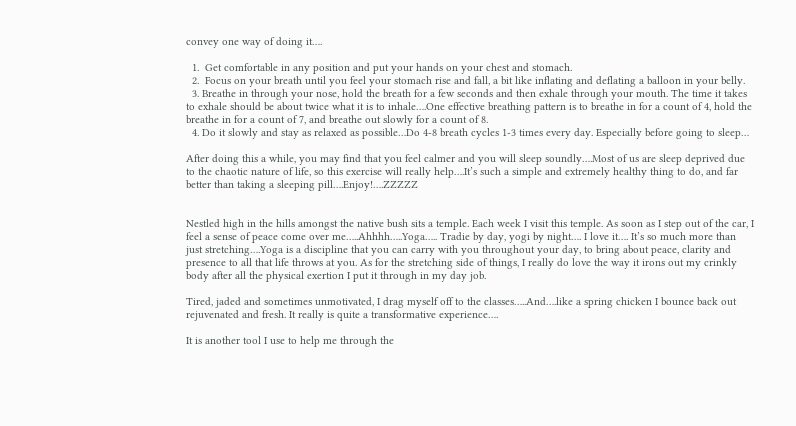convey one way of doing it….

  1.  Get comfortable in any position and put your hands on your chest and stomach.
  2.  Focus on your breath until you feel your stomach rise and fall, a bit like inflating and deflating a balloon in your belly.
  3. Breathe in through your nose, hold the breath for a few seconds and then exhale through your mouth. The time it takes to exhale should be about twice what it is to inhale….One effective breathing pattern is to breathe in for a count of 4, hold the breathe in for a count of 7, and breathe out slowly for a count of 8.
  4. Do it slowly and stay as relaxed as possible…Do 4-8 breath cycles 1-3 times every day. Especially before going to sleep…

After doing this a while, you may find that you feel calmer and you will sleep soundly….Most of us are sleep deprived due to the chaotic nature of life, so this exercise will really help….It’s such a simple and extremely healthy thing to do, and far better than taking a sleeping pill….Enjoy!….ZZZZZ


Nestled high in the hills amongst the native bush sits a temple. Each week I visit this temple. As soon as I step out of the car, I feel a sense of peace come over me…..Ahhhh…..Yoga….. Tradie by day, yogi by night…. I love it…. It’s so much more than just stretching….Yoga is a discipline that you can carry with you throughout your day, to bring about peace, clarity and presence to all that life throws at you. As for the stretching side of things, I really do love the way it irons out my crinkly body after all the physical exertion I put it through in my day job.

Tired, jaded and sometimes unmotivated, I drag myself off to the classes…..And….like a spring chicken I bounce back out rejuvenated and fresh. It really is quite a transformative experience….

It is another tool I use to help me through the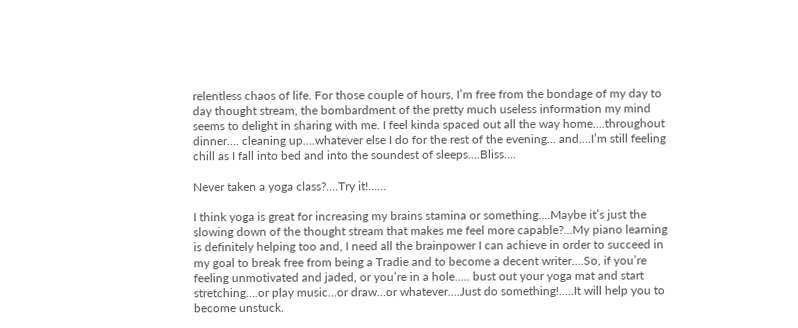relentless chaos of life. For those couple of hours, I’m free from the bondage of my day to day thought stream, the bombardment of the pretty much useless information my mind seems to delight in sharing with me. I feel kinda spaced out all the way home….throughout dinner…. cleaning up….whatever else I do for the rest of the evening… and….I’m still feeling chill as I fall into bed and into the soundest of sleeps….Bliss….

Never taken a yoga class?….Try it!……

I think yoga is great for increasing my brains stamina or something….Maybe it’s just the slowing down of the thought stream that makes me feel more capable?…My piano learning is definitely helping too and, I need all the brainpower I can achieve in order to succeed in my goal to break free from being a Tradie and to become a decent writer….So, if you’re feeling unmotivated and jaded, or you’re in a hole….. bust out your yoga mat and start stretching….or play music…or draw…or whatever….Just do something!…..It will help you to become unstuck.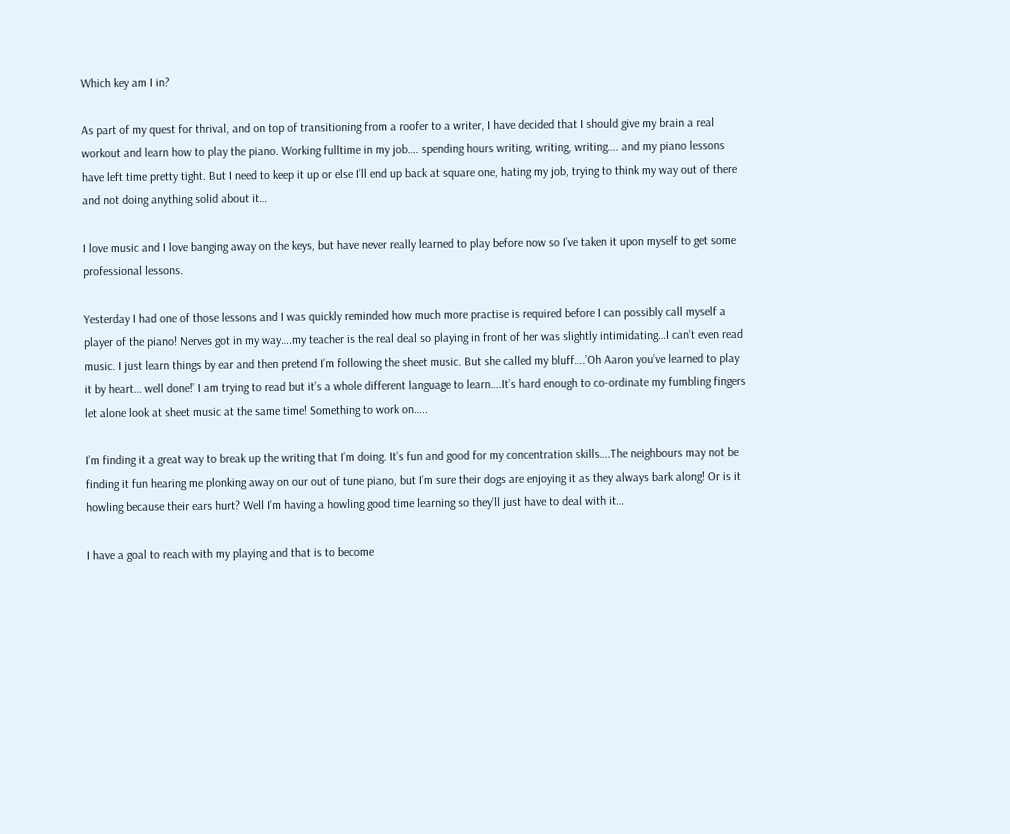Which key am I in?

As part of my quest for thrival, and on top of transitioning from a roofer to a writer, I have decided that I should give my brain a real workout and learn how to play the piano. Working fulltime in my job…. spending hours writing, writing, writing…. and my piano lessons have left time pretty tight. But I need to keep it up or else I’ll end up back at square one, hating my job, trying to think my way out of there and not doing anything solid about it…

I love music and I love banging away on the keys, but have never really learned to play before now so I’ve taken it upon myself to get some professional lessons.

Yesterday I had one of those lessons and I was quickly reminded how much more practise is required before I can possibly call myself a player of the piano! Nerves got in my way….my teacher is the real deal so playing in front of her was slightly intimidating…I can’t even read music. I just learn things by ear and then pretend I’m following the sheet music. But she called my bluff….’Oh Aaron you’ve learned to play it by heart… well done!’ I am trying to read but it’s a whole different language to learn….It’s hard enough to co-ordinate my fumbling fingers let alone look at sheet music at the same time! Something to work on…..

I’m finding it a great way to break up the writing that I’m doing. It’s fun and good for my concentration skills….The neighbours may not be finding it fun hearing me plonking away on our out of tune piano, but I’m sure their dogs are enjoying it as they always bark along! Or is it howling because their ears hurt? Well I’m having a howling good time learning so they’ll just have to deal with it…

I have a goal to reach with my playing and that is to become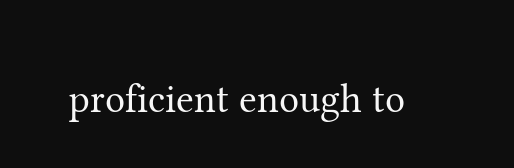proficient enough to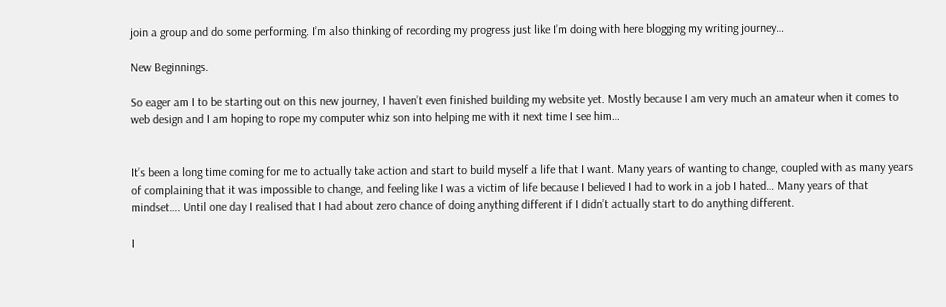join a group and do some performing. I’m also thinking of recording my progress just like I’m doing with here blogging my writing journey…

New Beginnings.

So eager am I to be starting out on this new journey, I haven’t even finished building my website yet. Mostly because I am very much an amateur when it comes to web design and I am hoping to rope my computer whiz son into helping me with it next time I see him…


It’s been a long time coming for me to actually take action and start to build myself a life that I want. Many years of wanting to change, coupled with as many years of complaining that it was impossible to change, and feeling like I was a victim of life because I believed I had to work in a job I hated… Many years of that mindset…. Until one day I realised that I had about zero chance of doing anything different if I didn’t actually start to do anything different.

I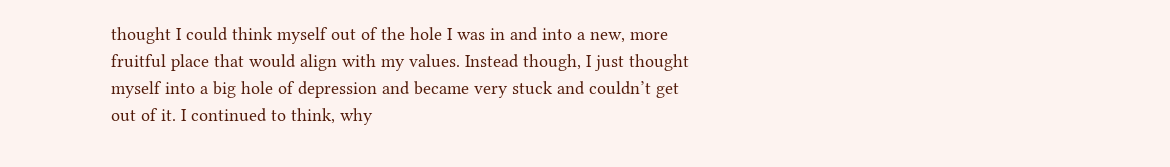thought I could think myself out of the hole I was in and into a new, more fruitful place that would align with my values. Instead though, I just thought myself into a big hole of depression and became very stuck and couldn’t get out of it. I continued to think, why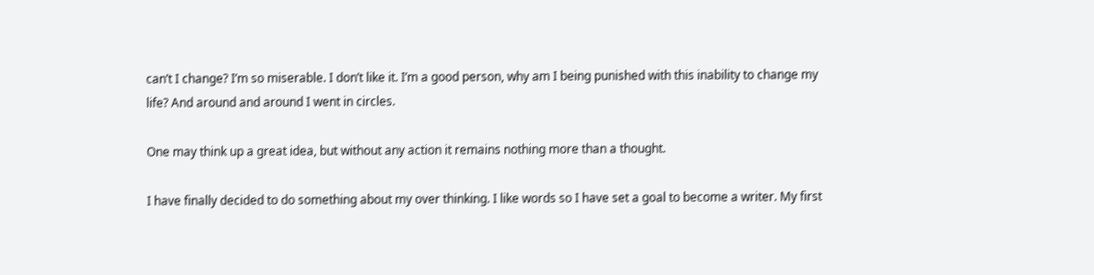can’t I change? I’m so miserable. I don’t like it. I’m a good person, why am I being punished with this inability to change my life? And around and around I went in circles.

One may think up a great idea, but without any action it remains nothing more than a thought.

I have finally decided to do something about my over thinking. I like words so I have set a goal to become a writer. My first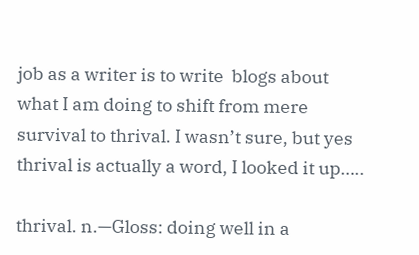job as a writer is to write  blogs about what I am doing to shift from mere survival to thrival. I wasn’t sure, but yes thrival is actually a word, I looked it up…..

thrival. n.—Gloss: doing well in a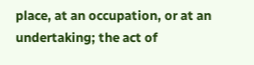place, at an occupation, or at an undertaking; the act of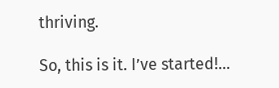thriving.

So, this is it. I’ve started!…